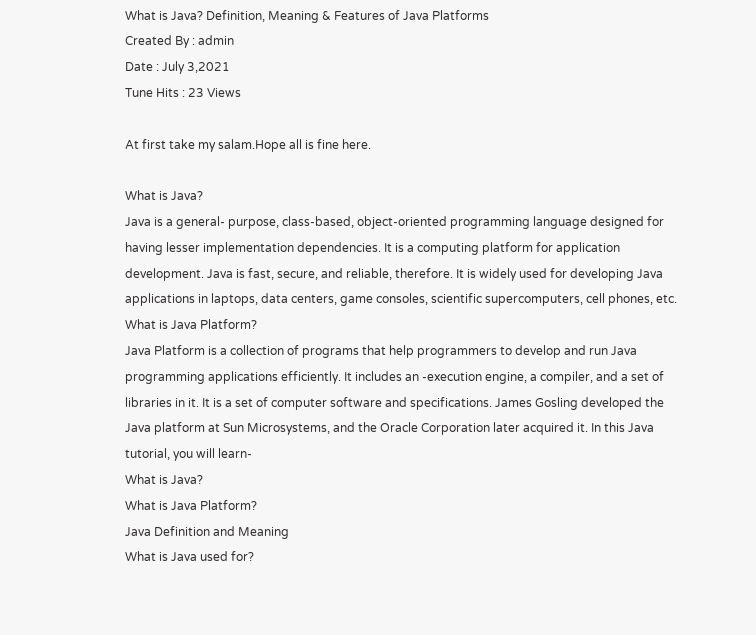What is Java? Definition, Meaning & Features of Java Platforms
Created By : admin
Date : July 3,2021
Tune Hits : 23 Views

At first take my salam.Hope all is fine here.

What is Java?
Java is a general- purpose, class-based, object-oriented programming language designed for having lesser implementation dependencies. It is a computing platform for application development. Java is fast, secure, and reliable, therefore. It is widely used for developing Java applications in laptops, data centers, game consoles, scientific supercomputers, cell phones, etc.
What is Java Platform?
Java Platform is a collection of programs that help programmers to develop and run Java programming applications efficiently. It includes an -execution engine, a compiler, and a set of libraries in it. It is a set of computer software and specifications. James Gosling developed the Java platform at Sun Microsystems, and the Oracle Corporation later acquired it. In this Java tutorial, you will learn-
What is Java?
What is Java Platform?
Java Definition and Meaning
What is Java used for?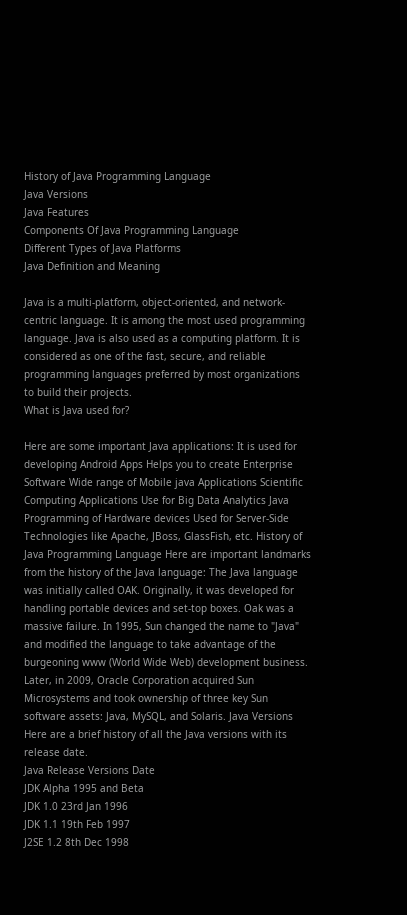History of Java Programming Language
Java Versions
Java Features
Components Of Java Programming Language
Different Types of Java Platforms
Java Definition and Meaning

Java is a multi-platform, object-oriented, and network-centric language. It is among the most used programming language. Java is also used as a computing platform. It is considered as one of the fast, secure, and reliable programming languages preferred by most organizations to build their projects.
What is Java used for?

Here are some important Java applications: It is used for developing Android Apps Helps you to create Enterprise Software Wide range of Mobile java Applications Scientific Computing Applications Use for Big Data Analytics Java Programming of Hardware devices Used for Server-Side Technologies like Apache, JBoss, GlassFish, etc. History of Java Programming Language Here are important landmarks from the history of the Java language: The Java language was initially called OAK. Originally, it was developed for handling portable devices and set-top boxes. Oak was a massive failure. In 1995, Sun changed the name to "Java" and modified the language to take advantage of the burgeoning www (World Wide Web) development business. Later, in 2009, Oracle Corporation acquired Sun Microsystems and took ownership of three key Sun software assets: Java, MySQL, and Solaris. Java Versions Here are a brief history of all the Java versions with its release date.
Java Release Versions Date
JDK Alpha 1995 and Beta
JDK 1.0 23rd Jan 1996
JDK 1.1 19th Feb 1997
J2SE 1.2 8th Dec 1998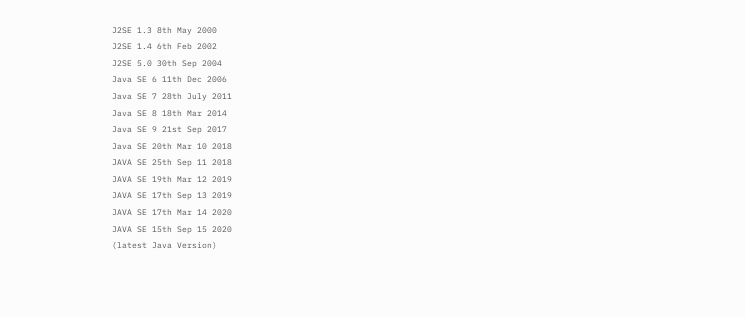J2SE 1.3 8th May 2000
J2SE 1.4 6th Feb 2002
J2SE 5.0 30th Sep 2004
Java SE 6 11th Dec 2006
Java SE 7 28th July 2011
Java SE 8 18th Mar 2014
Java SE 9 21st Sep 2017
Java SE 20th Mar 10 2018
JAVA SE 25th Sep 11 2018
JAVA SE 19th Mar 12 2019
JAVA SE 17th Sep 13 2019
JAVA SE 17th Mar 14 2020
JAVA SE 15th Sep 15 2020
(latest Java Version)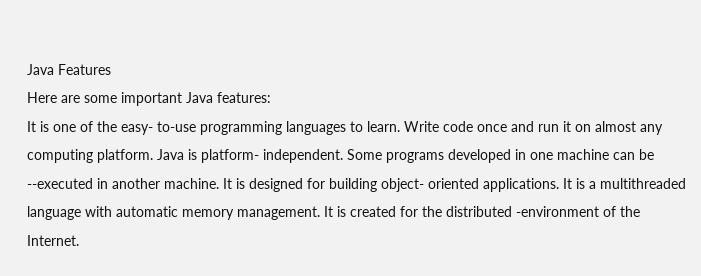Java Features
Here are some important Java features:
It is one of the easy- to-use programming languages to learn. Write code once and run it on almost any computing platform. Java is platform- independent. Some programs developed in one machine can be --executed in another machine. It is designed for building object- oriented applications. It is a multithreaded language with automatic memory management. It is created for the distributed -environment of the Internet.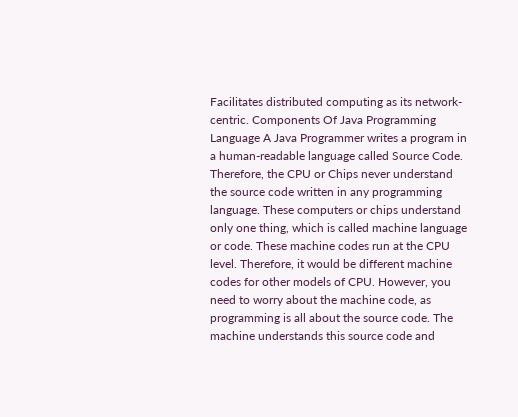Facilitates distributed computing as its network-centric. Components Of Java Programming Language A Java Programmer writes a program in a human-readable language called Source Code. Therefore, the CPU or Chips never understand the source code written in any programming language. These computers or chips understand only one thing, which is called machine language or code. These machine codes run at the CPU level. Therefore, it would be different machine codes for other models of CPU. However, you need to worry about the machine code, as programming is all about the source code. The machine understands this source code and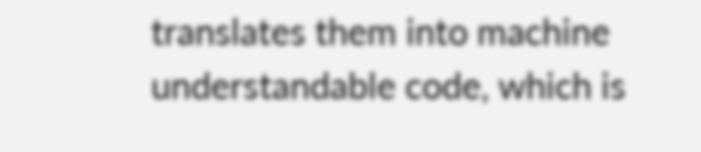translates them into machine understandable code, which is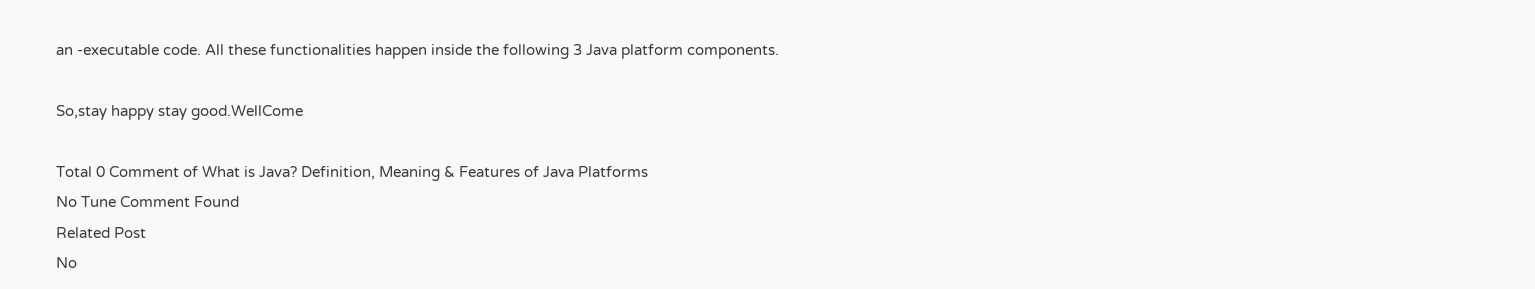an -executable code. All these functionalities happen inside the following 3 Java platform components.

So,stay happy stay good.WellCome

Total 0 Comment of What is Java? Definition, Meaning & Features of Java Platforms
No Tune Comment Found
Related Post
No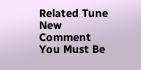Related Tune
New Comment
You Must Be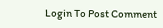Login To Post Comment